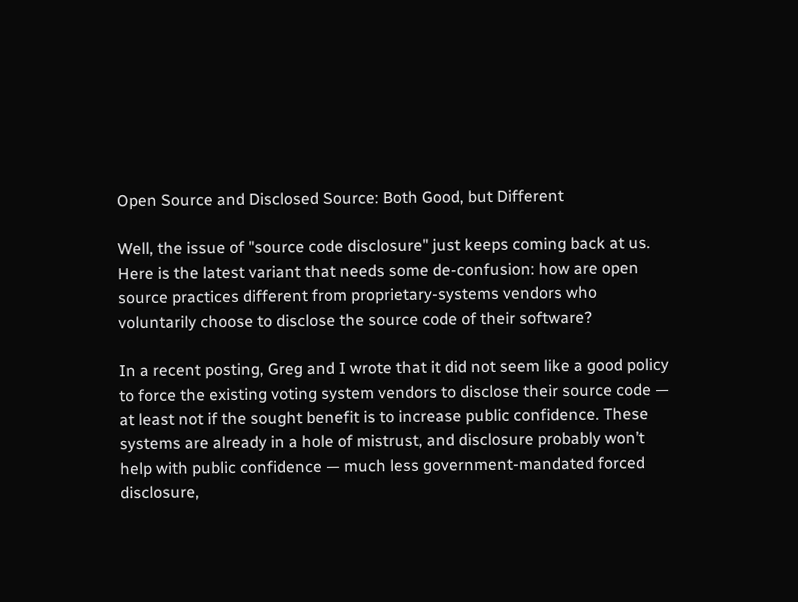Open Source and Disclosed Source: Both Good, but Different

Well, the issue of "source code disclosure" just keeps coming back at us. Here is the latest variant that needs some de-confusion: how are open source practices different from proprietary-systems vendors who voluntarily choose to disclose the source code of their software?

In a recent posting, Greg and I wrote that it did not seem like a good policy to force the existing voting system vendors to disclose their source code — at least not if the sought benefit is to increase public confidence. These systems are already in a hole of mistrust, and disclosure probably won’t help with public confidence — much less government-mandated forced disclosure,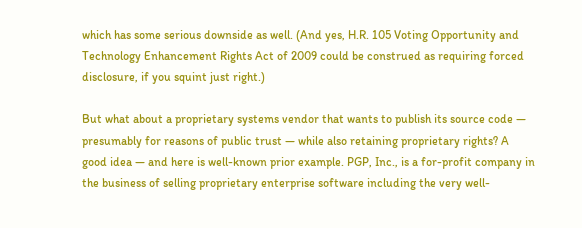which has some serious downside as well. (And yes, H.R. 105 Voting Opportunity and Technology Enhancement Rights Act of 2009 could be construed as requiring forced disclosure, if you squint just right.)

But what about a proprietary systems vendor that wants to publish its source code — presumably for reasons of public trust — while also retaining proprietary rights? A good idea — and here is well-known prior example. PGP, Inc., is a for-profit company in the business of selling proprietary enterprise software including the very well-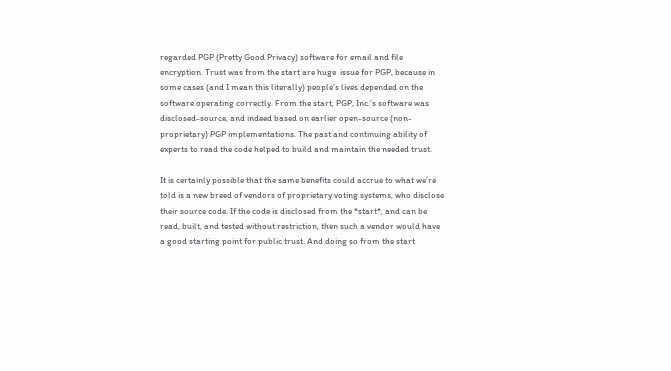regarded PGP (Pretty Good Privacy) software for email and file encryption. Trust was from the start are huge  issue for PGP, because in some cases (and I mean this literally) people’s lives depended on the software operating correctly. From the start, PGP, Inc.’s software was disclosed-source, and indeed based on earlier open-source (non-proprietary) PGP implementations. The past and continuing ability of experts to read the code helped to build and maintain the needed trust.

It is certainly possible that the same benefits could accrue to what we’re told is a new breed of vendors of proprietary voting systems, who disclose their source code. If the code is disclosed from the *start*, and can be read, built, and tested without restriction, then such a vendor would have a good starting point for public trust. And doing so from the start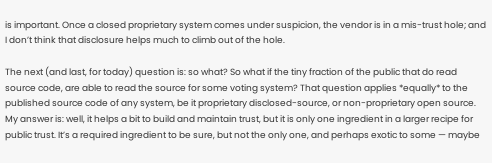is important. Once a closed proprietary system comes under suspicion, the vendor is in a mis-trust hole; and I don’t think that disclosure helps much to climb out of the hole.

The next (and last, for today) question is: so what? So what if the tiny fraction of the public that do read source code, are able to read the source for some voting system? That question applies *equally* to the published source code of any system, be it proprietary disclosed-source, or non-proprietary open source. My answer is: well, it helps a bit to build and maintain trust, but it is only one ingredient in a larger recipe for public trust. It’s a required ingredient to be sure, but not the only one, and perhaps exotic to some — maybe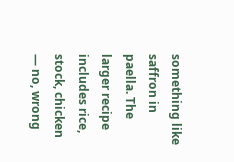something like saffron in paella. The larger recipe includes rice, stock, chicken — no, wrong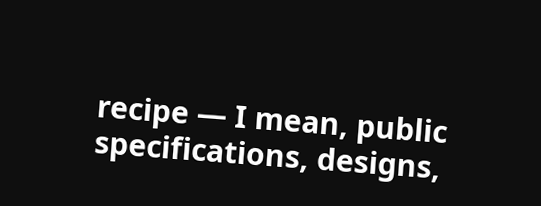recipe — I mean, public specifications, designs,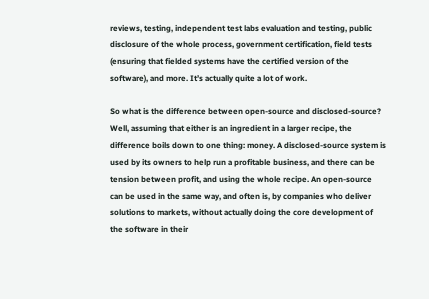reviews, testing, independent test labs evaluation and testing, public disclosure of the whole process, government certification, field tests (ensuring that fielded systems have the certified version of the software), and more. It’s actually quite a lot of work.

So what is the difference between open-source and disclosed-source? Well, assuming that either is an ingredient in a larger recipe, the difference boils down to one thing: money. A disclosed-source system is used by its owners to help run a profitable business, and there can be tension between profit, and using the whole recipe. An open-source can be used in the same way, and often is, by companies who deliver solutions to markets, without actually doing the core development of the software in their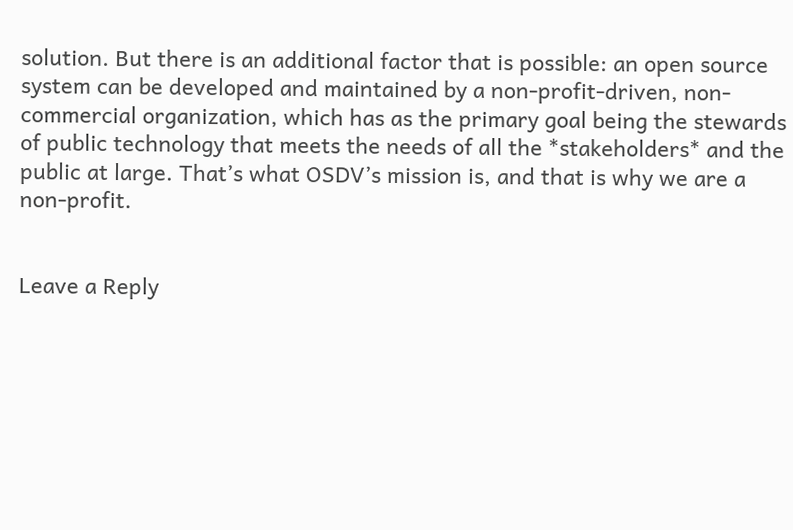solution. But there is an additional factor that is possible: an open source system can be developed and maintained by a non-profit-driven, non-commercial organization, which has as the primary goal being the stewards of public technology that meets the needs of all the *stakeholders* and the public at large. That’s what OSDV’s mission is, and that is why we are a non-profit.


Leave a Reply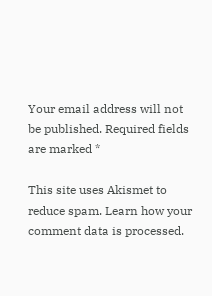Your email address will not be published. Required fields are marked *

This site uses Akismet to reduce spam. Learn how your comment data is processed.